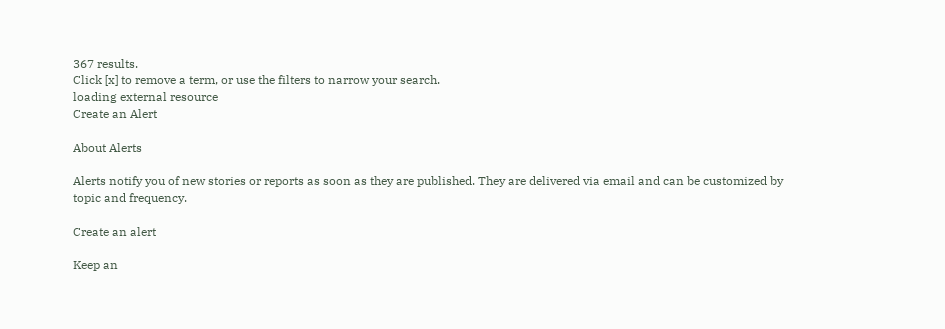367 results.
Click [x] to remove a term, or use the filters to narrow your search.
loading external resource
Create an Alert

About Alerts

Alerts notify you of new stories or reports as soon as they are published. They are delivered via email and can be customized by topic and frequency.

Create an alert

Keep an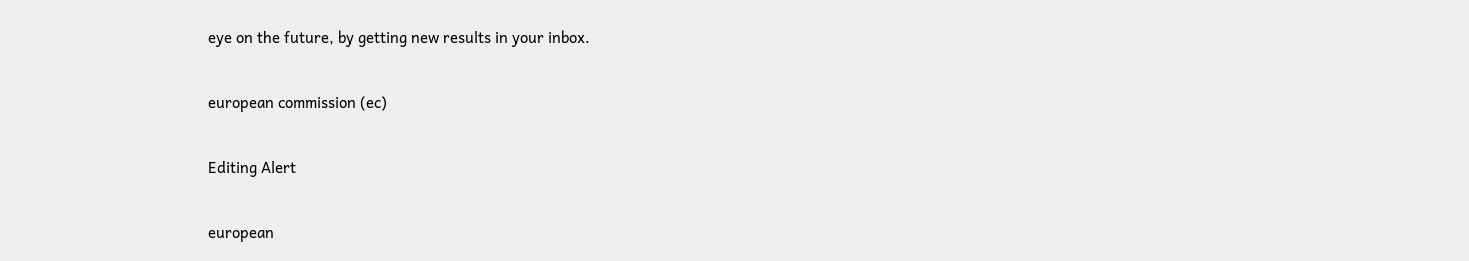eye on the future, by getting new results in your inbox.

european commission (ec)

Editing Alert

european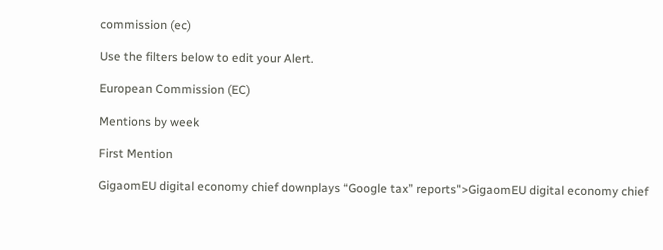commission (ec)

Use the filters below to edit your Alert.

European Commission (EC)

Mentions by week

First Mention

GigaomEU digital economy chief downplays “Google tax” reports">GigaomEU digital economy chief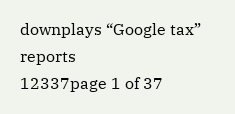downplays “Google tax” reports
12337page 1 of 37